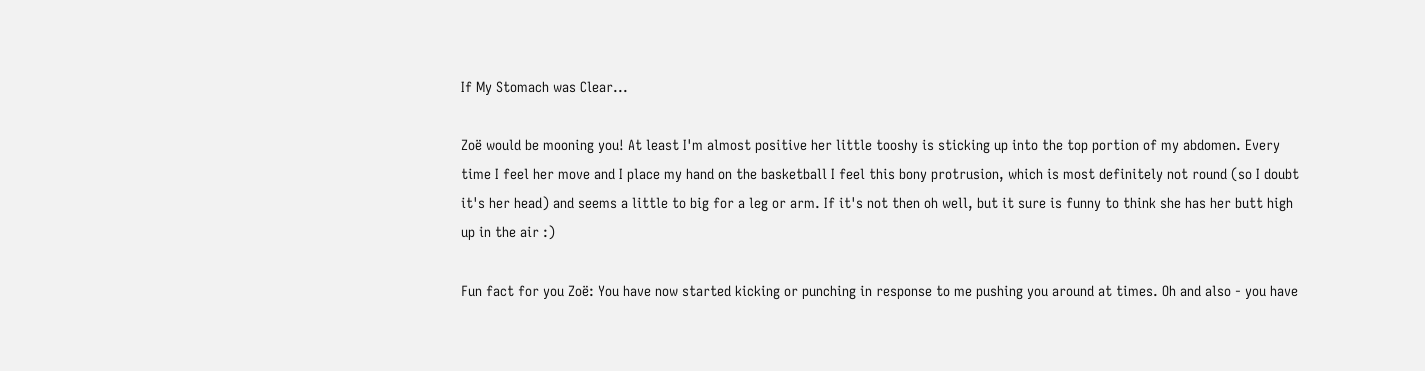If My Stomach was Clear...

Zoë would be mooning you! At least I'm almost positive her little tooshy is sticking up into the top portion of my abdomen. Every time I feel her move and I place my hand on the basketball I feel this bony protrusion, which is most definitely not round (so I doubt it's her head) and seems a little to big for a leg or arm. If it's not then oh well, but it sure is funny to think she has her butt high up in the air :)

Fun fact for you Zoë: You have now started kicking or punching in response to me pushing you around at times. Oh and also - you have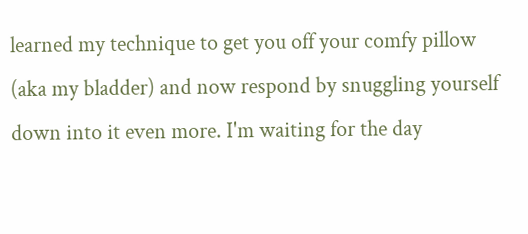learned my technique to get you off your comfy pillow (aka my bladder) and now respond by snuggling yourself down into it even more. I'm waiting for the day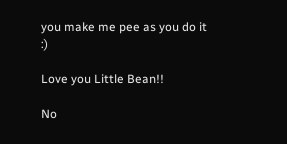you make me pee as you do it :)

Love you Little Bean!!

No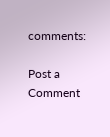comments:

Post a Comment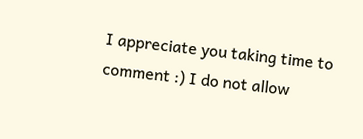I appreciate you taking time to comment :) I do not allow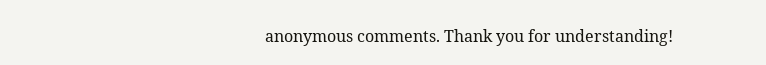anonymous comments. Thank you for understanding!